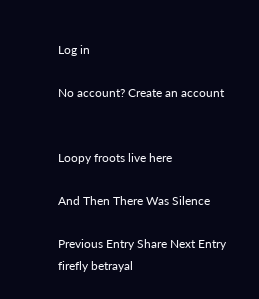Log in

No account? Create an account


Loopy froots live here

And Then There Was Silence

Previous Entry Share Next Entry
firefly betrayal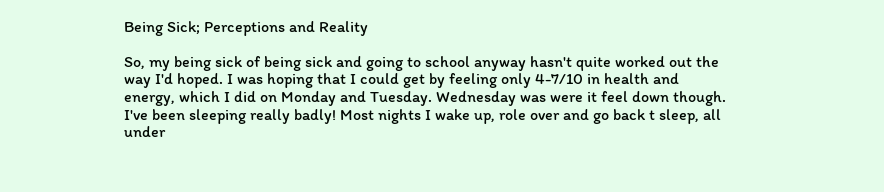Being Sick; Perceptions and Reality

So, my being sick of being sick and going to school anyway hasn't quite worked out the way I'd hoped. I was hoping that I could get by feeling only 4-7/10 in health and energy, which I did on Monday and Tuesday. Wednesday was were it feel down though. I've been sleeping really badly! Most nights I wake up, role over and go back t sleep, all under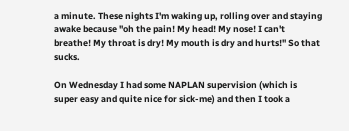a minute. These nights I'm waking up, rolling over and staying awake because "oh the pain! My head! My nose! I can't breathe! My throat is dry! My mouth is dry and hurts!" So that sucks.

On Wednesday I had some NAPLAN supervision (which is super easy and quite nice for sick-me) and then I took a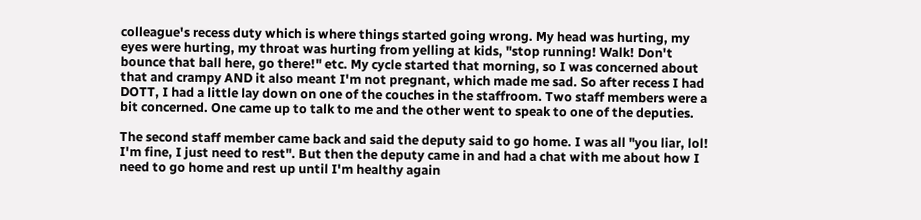colleague's recess duty which is where things started going wrong. My head was hurting, my eyes were hurting, my throat was hurting from yelling at kids, "stop running! Walk! Don't bounce that ball here, go there!" etc. My cycle started that morning, so I was concerned about that and crampy AND it also meant I'm not pregnant, which made me sad. So after recess I had DOTT, I had a little lay down on one of the couches in the staffroom. Two staff members were a bit concerned. One came up to talk to me and the other went to speak to one of the deputies.

The second staff member came back and said the deputy said to go home. I was all "you liar, lol! I'm fine, I just need to rest". But then the deputy came in and had a chat with me about how I need to go home and rest up until I'm healthy again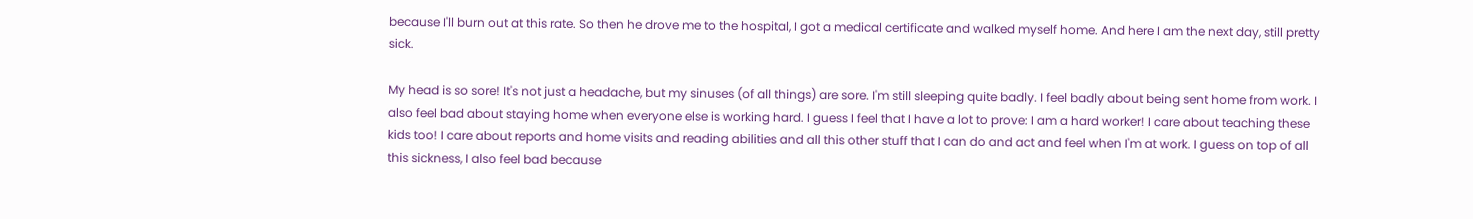because I'll burn out at this rate. So then he drove me to the hospital, I got a medical certificate and walked myself home. And here I am the next day, still pretty sick.

My head is so sore! It's not just a headache, but my sinuses (of all things) are sore. I'm still sleeping quite badly. I feel badly about being sent home from work. I also feel bad about staying home when everyone else is working hard. I guess I feel that I have a lot to prove: I am a hard worker! I care about teaching these kids too! I care about reports and home visits and reading abilities and all this other stuff that I can do and act and feel when I'm at work. I guess on top of all this sickness, I also feel bad because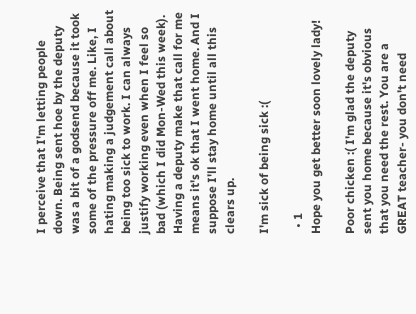I perceive that I'm letting people down. Being sent hoe by the deputy was a bit of a godsend because it took some of the pressure off me. Like, I hating making a judgement call about being too sick to work. I can always justify working even when I feel so bad (which I did Mon-Wed this week). Having a deputy make that call for me means it's ok that I went home. And I suppose I'll stay home until all this clears up.

I'm sick of being sick :(

  • 1
Hope you get better soon lovely lady!

Poor chicken :( I'm glad the deputy sent you home because it's obvious that you need the rest. You are a GREAT teacher- you don't need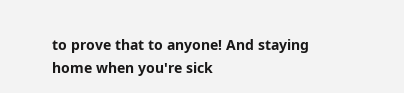to prove that to anyone! And staying home when you're sick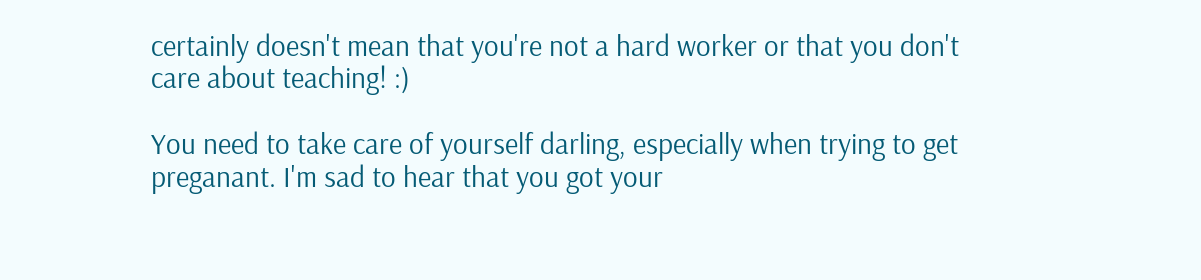certainly doesn't mean that you're not a hard worker or that you don't care about teaching! :)

You need to take care of yourself darling, especially when trying to get preganant. I'm sad to hear that you got your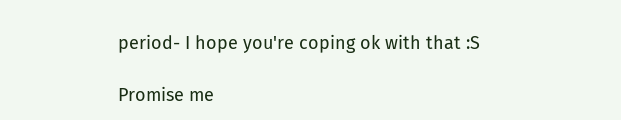period- I hope you're coping ok with that :S

Promise me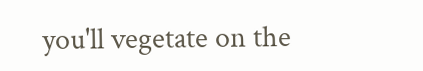you'll vegetate on the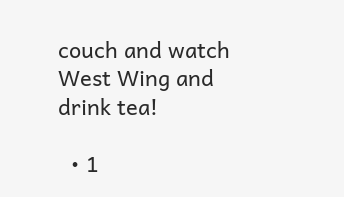couch and watch West Wing and drink tea!

  • 1